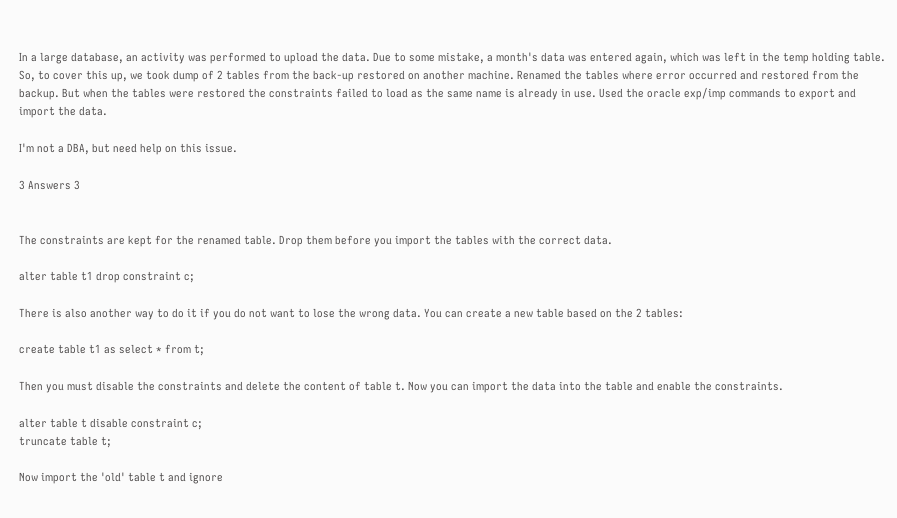In a large database, an activity was performed to upload the data. Due to some mistake, a month's data was entered again, which was left in the temp holding table. So, to cover this up, we took dump of 2 tables from the back-up restored on another machine. Renamed the tables where error occurred and restored from the backup. But when the tables were restored the constraints failed to load as the same name is already in use. Used the oracle exp/imp commands to export and import the data.

I'm not a DBA, but need help on this issue.

3 Answers 3


The constraints are kept for the renamed table. Drop them before you import the tables with the correct data.

alter table t1 drop constraint c;

There is also another way to do it if you do not want to lose the wrong data. You can create a new table based on the 2 tables:

create table t1 as select * from t;

Then you must disable the constraints and delete the content of table t. Now you can import the data into the table and enable the constraints.

alter table t disable constraint c;
truncate table t;

Now import the 'old' table t and ignore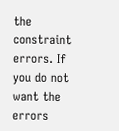the constraint errors. If you do not want the errors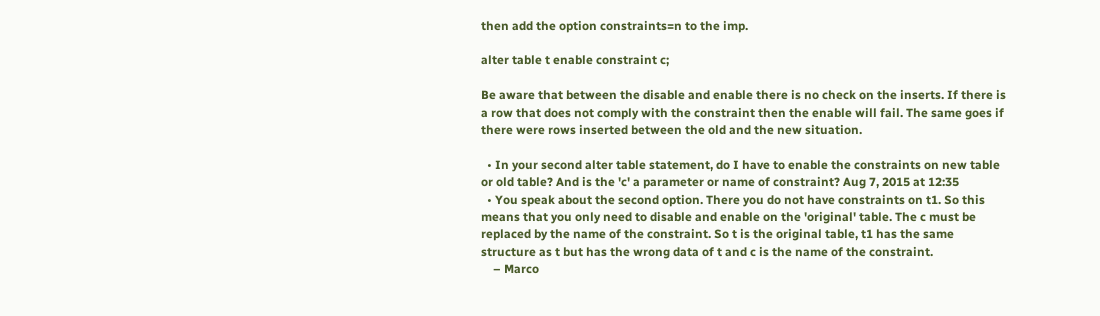then add the option constraints=n to the imp.

alter table t enable constraint c;

Be aware that between the disable and enable there is no check on the inserts. If there is a row that does not comply with the constraint then the enable will fail. The same goes if there were rows inserted between the old and the new situation.

  • In your second alter table statement, do I have to enable the constraints on new table or old table? And is the 'c' a parameter or name of constraint? Aug 7, 2015 at 12:35
  • You speak about the second option. There you do not have constraints on t1. So this means that you only need to disable and enable on the 'original' table. The c must be replaced by the name of the constraint. So t is the original table, t1 has the same structure as t but has the wrong data of t and c is the name of the constraint.
    – Marco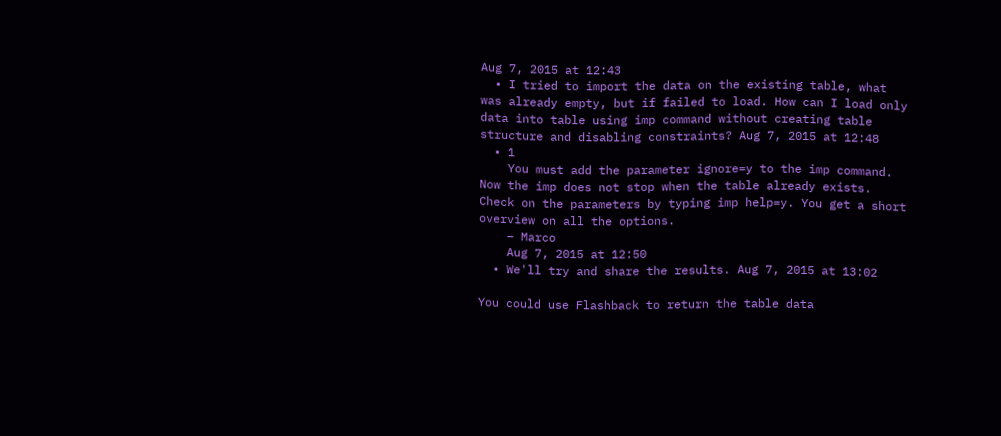Aug 7, 2015 at 12:43
  • I tried to import the data on the existing table, what was already empty, but if failed to load. How can I load only data into table using imp command without creating table structure and disabling constraints? Aug 7, 2015 at 12:48
  • 1
    You must add the parameter ignore=y to the imp command. Now the imp does not stop when the table already exists. Check on the parameters by typing imp help=y. You get a short overview on all the options.
    – Marco
    Aug 7, 2015 at 12:50
  • We'll try and share the results. Aug 7, 2015 at 13:02

You could use Flashback to return the table data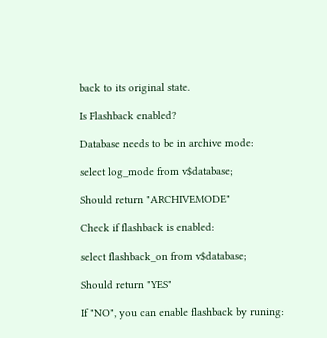back to its original state.

Is Flashback enabled?

Database needs to be in archive mode:

select log_mode from v$database;

Should return "ARCHIVEMODE"

Check if flashback is enabled:

select flashback_on from v$database;

Should return "YES"

If "NO", you can enable flashback by runing: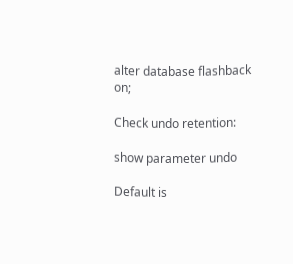alter database flashback on;

Check undo retention:

show parameter undo

Default is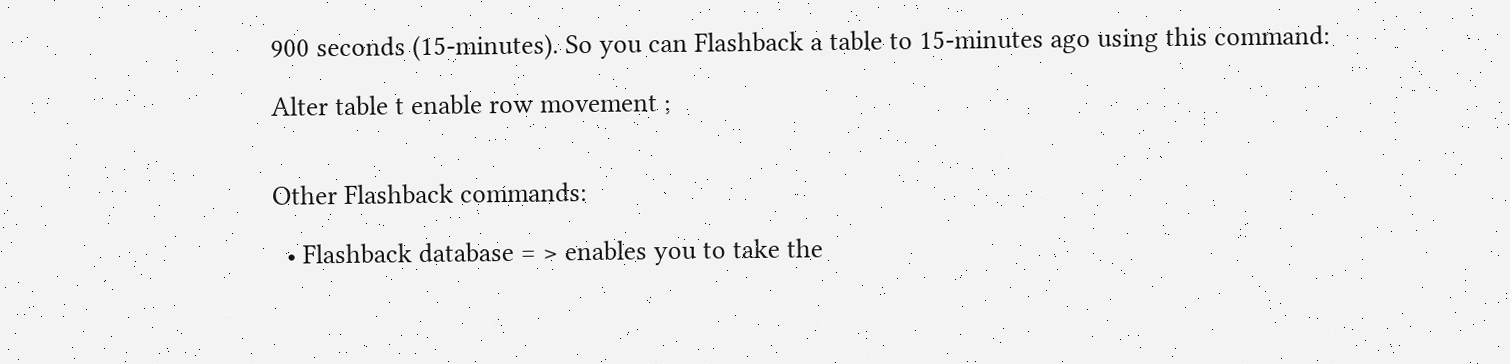900 seconds (15-minutes). So you can Flashback a table to 15-minutes ago using this command:

Alter table t enable row movement ;


Other Flashback commands:

  • Flashback database = > enables you to take the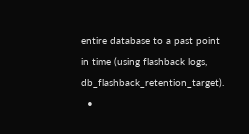entire database to a past point in time (using flashback logs, db_flashback_retention_target).
  •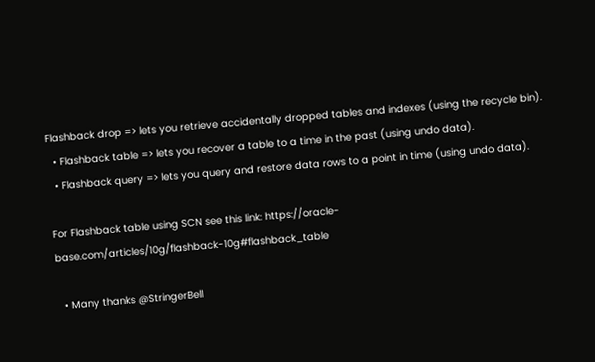Flashback drop => lets you retrieve accidentally dropped tables and indexes (using the recycle bin).
  • Flashback table => lets you recover a table to a time in the past (using undo data).
  • Flashback query => lets you query and restore data rows to a point in time (using undo data).

For Flashback table using SCN see this link: https://oracle-base.com/articles/10g/flashback-10g#flashback_table

  • Many thanks @StringerBell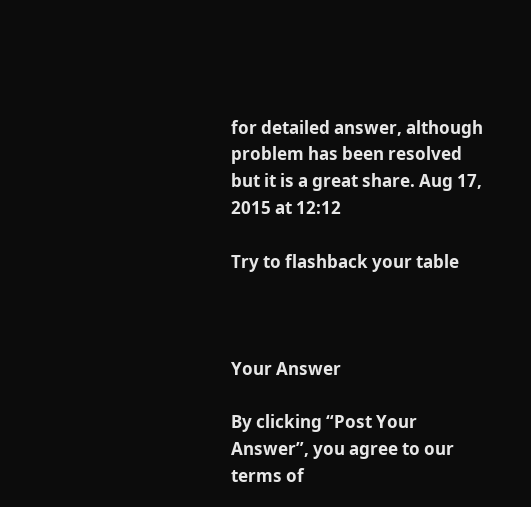for detailed answer, although problem has been resolved but it is a great share. Aug 17, 2015 at 12:12

Try to flashback your table



Your Answer

By clicking “Post Your Answer”, you agree to our terms of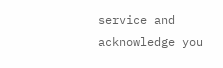service and acknowledge you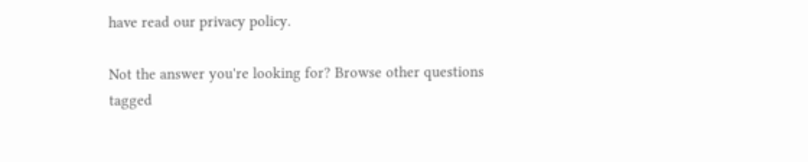have read our privacy policy.

Not the answer you're looking for? Browse other questions tagged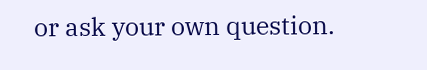or ask your own question.